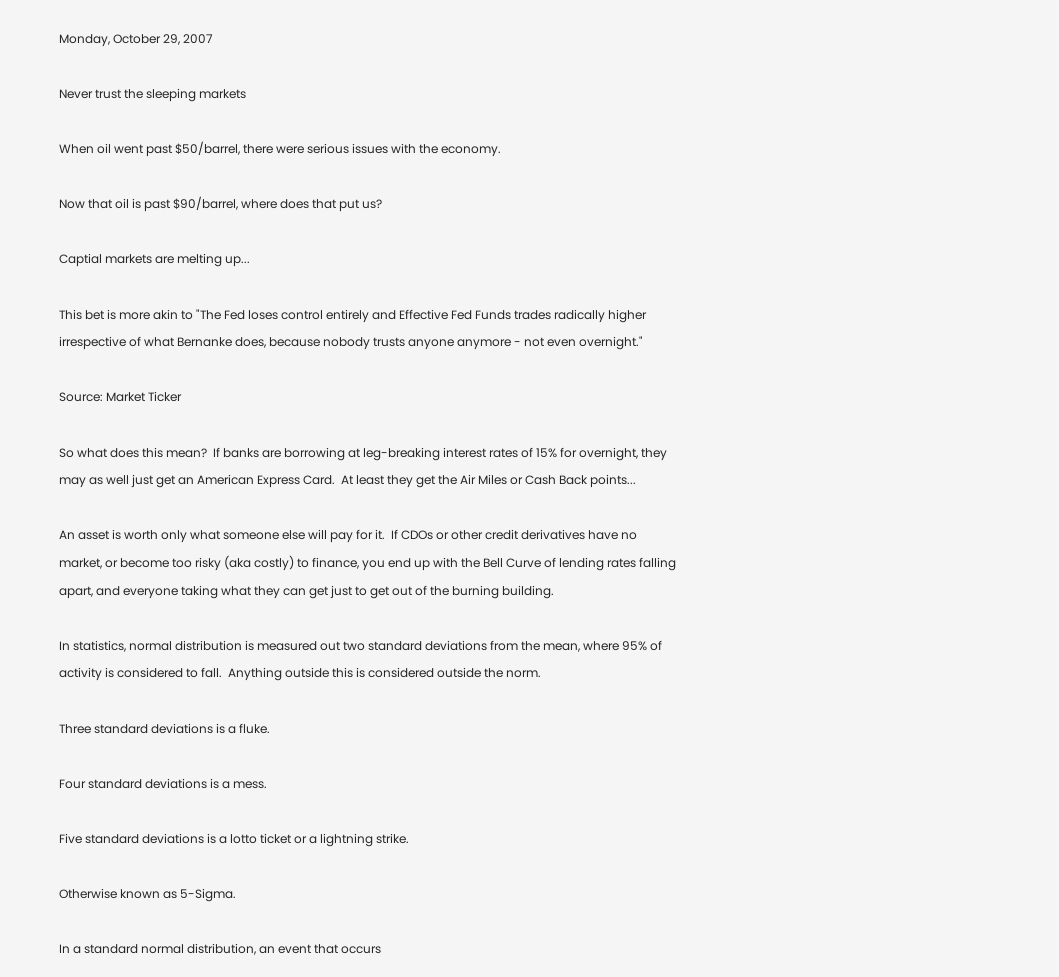Monday, October 29, 2007

Never trust the sleeping markets

When oil went past $50/barrel, there were serious issues with the economy.

Now that oil is past $90/barrel, where does that put us?

Captial markets are melting up...

This bet is more akin to "The Fed loses control entirely and Effective Fed Funds trades radically higher irrespective of what Bernanke does, because nobody trusts anyone anymore - not even overnight."

Source: Market Ticker

So what does this mean?  If banks are borrowing at leg-breaking interest rates of 15% for overnight, they may as well just get an American Express Card.  At least they get the Air Miles or Cash Back points...

An asset is worth only what someone else will pay for it.  If CDOs or other credit derivatives have no market, or become too risky (aka costly) to finance, you end up with the Bell Curve of lending rates falling apart, and everyone taking what they can get just to get out of the burning building.

In statistics, normal distribution is measured out two standard deviations from the mean, where 95% of activity is considered to fall.  Anything outside this is considered outside the norm.

Three standard deviations is a fluke.

Four standard deviations is a mess.

Five standard deviations is a lotto ticket or a lightning strike.

Otherwise known as 5-Sigma.

In a standard normal distribution, an event that occurs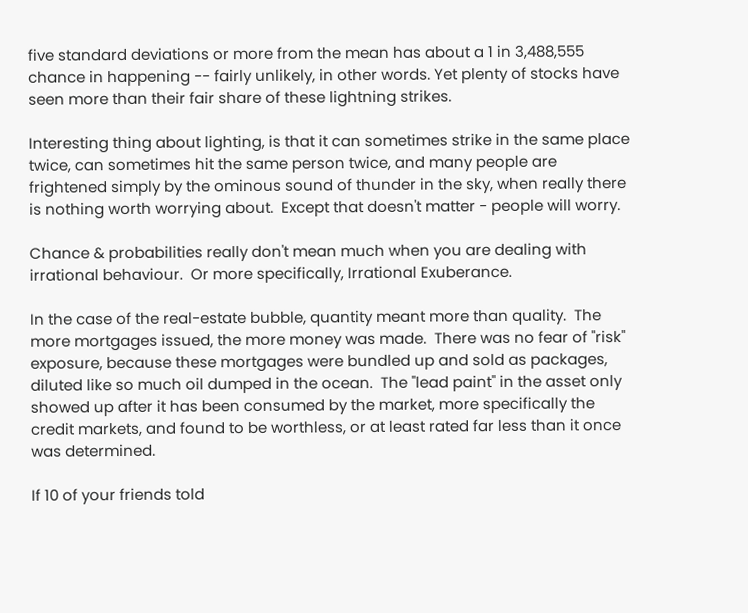five standard deviations or more from the mean has about a 1 in 3,488,555 chance in happening -- fairly unlikely, in other words. Yet plenty of stocks have seen more than their fair share of these lightning strikes.

Interesting thing about lighting, is that it can sometimes strike in the same place twice, can sometimes hit the same person twice, and many people are frightened simply by the ominous sound of thunder in the sky, when really there is nothing worth worrying about.  Except that doesn't matter - people will worry.

Chance & probabilities really don't mean much when you are dealing with irrational behaviour.  Or more specifically, Irrational Exuberance.

In the case of the real-estate bubble, quantity meant more than quality.  The more mortgages issued, the more money was made.  There was no fear of "risk" exposure, because these mortgages were bundled up and sold as packages, diluted like so much oil dumped in the ocean.  The "lead paint" in the asset only showed up after it has been consumed by the market, more specifically the credit markets, and found to be worthless, or at least rated far less than it once was determined.

If 10 of your friends told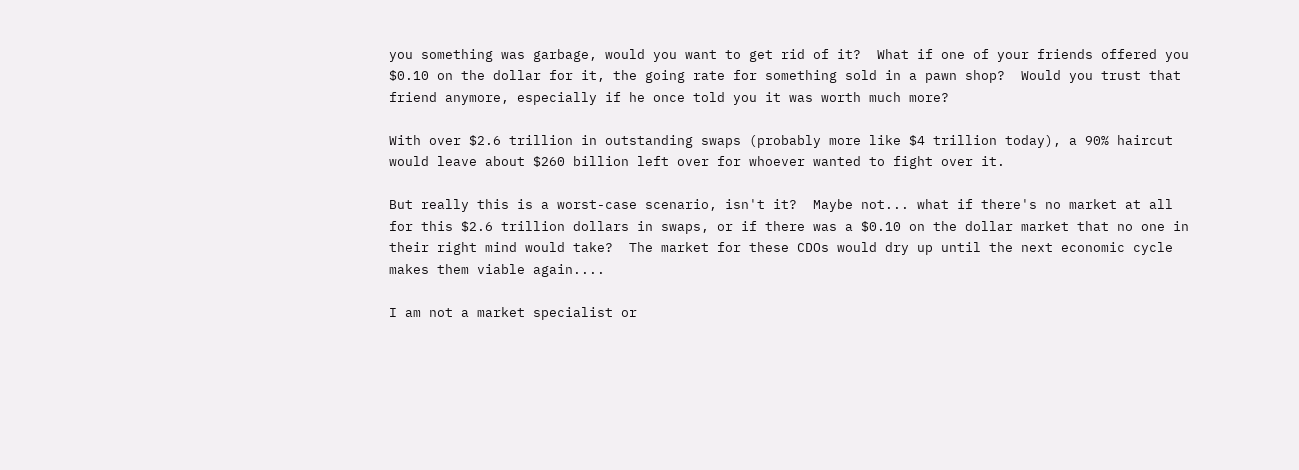you something was garbage, would you want to get rid of it?  What if one of your friends offered you $0.10 on the dollar for it, the going rate for something sold in a pawn shop?  Would you trust that friend anymore, especially if he once told you it was worth much more?

With over $2.6 trillion in outstanding swaps (probably more like $4 trillion today), a 90% haircut would leave about $260 billion left over for whoever wanted to fight over it.

But really this is a worst-case scenario, isn't it?  Maybe not... what if there's no market at all for this $2.6 trillion dollars in swaps, or if there was a $0.10 on the dollar market that no one in their right mind would take?  The market for these CDOs would dry up until the next economic cycle makes them viable again....

I am not a market specialist or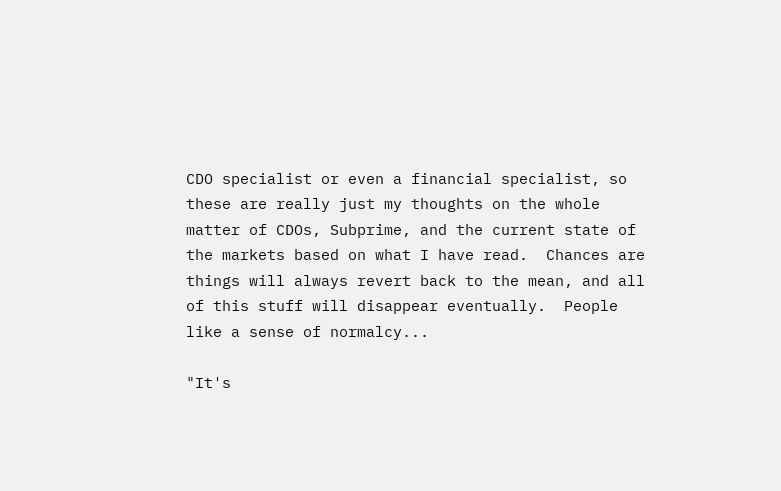CDO specialist or even a financial specialist, so these are really just my thoughts on the whole matter of CDOs, Subprime, and the current state of the markets based on what I have read.  Chances are things will always revert back to the mean, and all of this stuff will disappear eventually.  People like a sense of normalcy...

"It's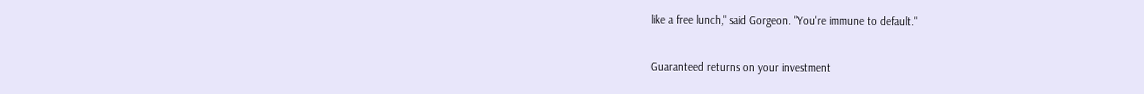like a free lunch," said Gorgeon. "You're immune to default."

Guaranteed returns on your investment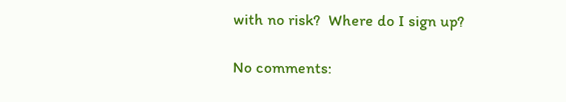with no risk?  Where do I sign up?

No comments: